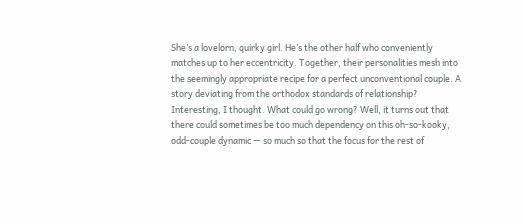She’s a lovelorn, quirky girl. He’s the other half who conveniently matches up to her eccentricity. Together, their personalities mesh into the seemingly appropriate recipe for a perfect unconventional couple. A story deviating from the orthodox standards of relationship? Interesting, I thought. What could go wrong? Well, it turns out that there could sometimes be too much dependency on this oh-so-kooky, odd-couple dynamic — so much so that the focus for the rest of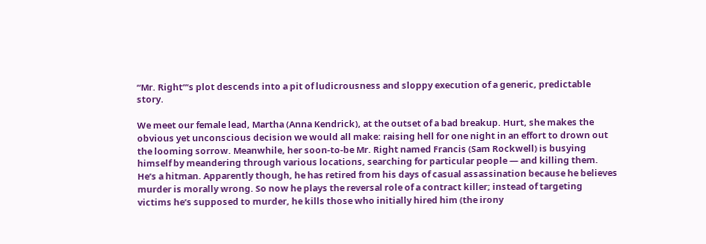“Mr. Right”’s plot descends into a pit of ludicrousness and sloppy execution of a generic, predictable story.

We meet our female lead, Martha (Anna Kendrick), at the outset of a bad breakup. Hurt, she makes the obvious yet unconscious decision we would all make: raising hell for one night in an effort to drown out the looming sorrow. Meanwhile, her soon-to-be Mr. Right named Francis (Sam Rockwell) is busying himself by meandering through various locations, searching for particular people — and killing them. He’s a hitman. Apparently though, he has retired from his days of casual assassination because he believes murder is morally wrong. So now he plays the reversal role of a contract killer; instead of targeting victims he’s supposed to murder, he kills those who initially hired him (the irony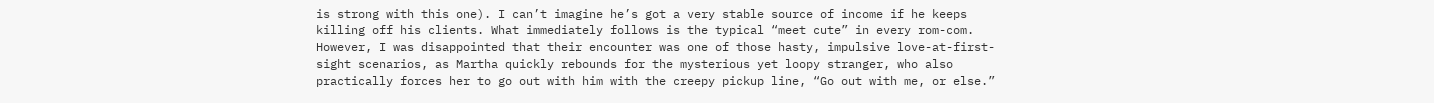is strong with this one). I can’t imagine he’s got a very stable source of income if he keeps killing off his clients. What immediately follows is the typical “meet cute” in every rom-com. However, I was disappointed that their encounter was one of those hasty, impulsive love-at-first-sight scenarios, as Martha quickly rebounds for the mysterious yet loopy stranger, who also practically forces her to go out with him with the creepy pickup line, “Go out with me, or else.”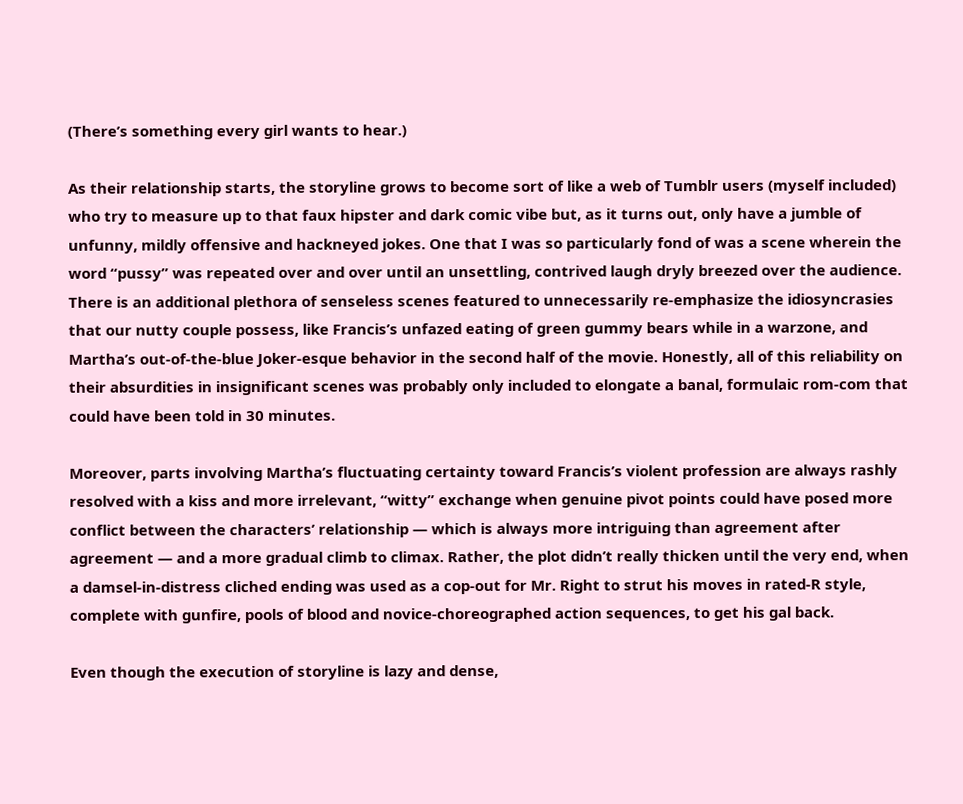(There’s something every girl wants to hear.)

As their relationship starts, the storyline grows to become sort of like a web of Tumblr users (myself included) who try to measure up to that faux hipster and dark comic vibe but, as it turns out, only have a jumble of unfunny, mildly offensive and hackneyed jokes. One that I was so particularly fond of was a scene wherein the word “pussy” was repeated over and over until an unsettling, contrived laugh dryly breezed over the audience. There is an additional plethora of senseless scenes featured to unnecessarily re-emphasize the idiosyncrasies that our nutty couple possess, like Francis’s unfazed eating of green gummy bears while in a warzone, and Martha’s out-of-the-blue Joker-esque behavior in the second half of the movie. Honestly, all of this reliability on their absurdities in insignificant scenes was probably only included to elongate a banal, formulaic rom-com that could have been told in 30 minutes.

Moreover, parts involving Martha’s fluctuating certainty toward Francis’s violent profession are always rashly resolved with a kiss and more irrelevant, “witty” exchange when genuine pivot points could have posed more conflict between the characters’ relationship — which is always more intriguing than agreement after agreement — and a more gradual climb to climax. Rather, the plot didn’t really thicken until the very end, when a damsel-in-distress cliched ending was used as a cop-out for Mr. Right to strut his moves in rated-R style, complete with gunfire, pools of blood and novice-choreographed action sequences, to get his gal back.

Even though the execution of storyline is lazy and dense,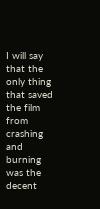I will say that the only thing that saved the film from crashing and burning was the decent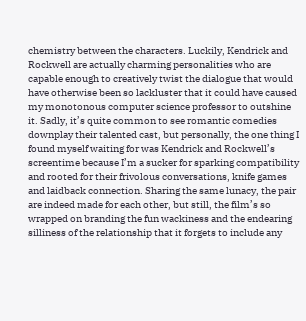chemistry between the characters. Luckily, Kendrick and Rockwell are actually charming personalities who are capable enough to creatively twist the dialogue that would have otherwise been so lackluster that it could have caused my monotonous computer science professor to outshine it. Sadly, it’s quite common to see romantic comedies downplay their talented cast, but personally, the one thing I found myself waiting for was Kendrick and Rockwell’s screentime because I’m a sucker for sparking compatibility and rooted for their frivolous conversations, knife games and laidback connection. Sharing the same lunacy, the pair are indeed made for each other, but still, the film’s so wrapped on branding the fun wackiness and the endearing silliness of the relationship that it forgets to include any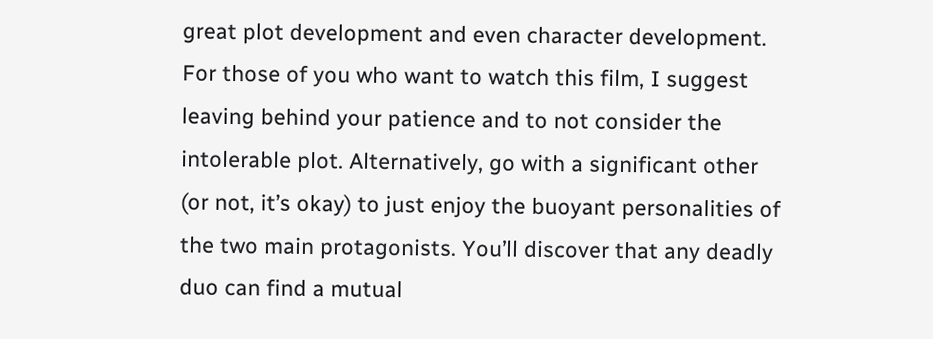great plot development and even character development.
For those of you who want to watch this film, I suggest leaving behind your patience and to not consider the intolerable plot. Alternatively, go with a significant other (or not, it’s okay) to just enjoy the buoyant personalities of the two main protagonists. You’ll discover that any deadly duo can find a mutual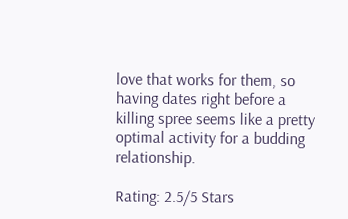love that works for them, so having dates right before a killing spree seems like a pretty optimal activity for a budding relationship.

Rating: 2.5/5 Stars